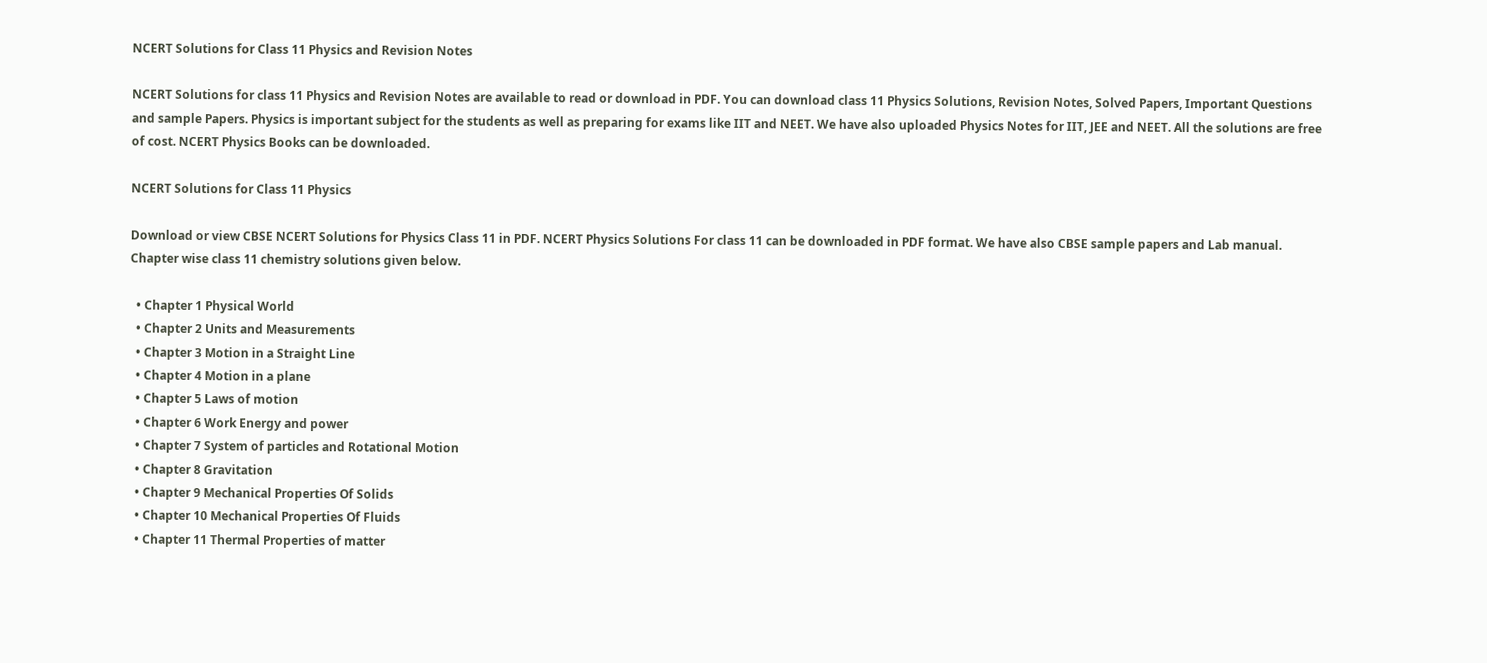NCERT Solutions for Class 11 Physics and Revision Notes

NCERT Solutions for class 11 Physics and Revision Notes are available to read or download in PDF. You can download class 11 Physics Solutions, Revision Notes, Solved Papers, Important Questions and sample Papers. Physics is important subject for the students as well as preparing for exams like IIT and NEET. We have also uploaded Physics Notes for IIT, JEE and NEET. All the solutions are free of cost. NCERT Physics Books can be downloaded.

NCERT Solutions for Class 11 Physics

Download or view CBSE NCERT Solutions for Physics Class 11 in PDF. NCERT Physics Solutions For class 11 can be downloaded in PDF format. We have also CBSE sample papers and Lab manual. Chapter wise class 11 chemistry solutions given below.

  • Chapter 1 Physical World
  • Chapter 2 Units and Measurements
  • Chapter 3 Motion in a Straight Line
  • Chapter 4 Motion in a plane
  • Chapter 5 Laws of motion
  • Chapter 6 Work Energy and power
  • Chapter 7 System of particles and Rotational Motion
  • Chapter 8 Gravitation
  • Chapter 9 Mechanical Properties Of Solids
  • Chapter 10 Mechanical Properties Of Fluids
  • Chapter 11 Thermal Properties of matter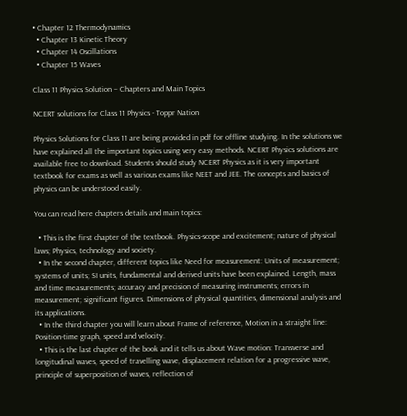• Chapter 12 Thermodynamics
  • Chapter 13 Kinetic Theory
  • Chapter 14 Oscillations
  • Chapter 15 Waves

Class 11 Physics Solution – Chapters and Main Topics

NCERT solutions for Class 11 Physics - Toppr Nation

Physics Solutions for Class 11 are being provided in pdf for offline studying. In the solutions we have explained all the important topics using very easy methods. NCERT Physics solutions are available free to download. Students should study NCERT Physics as it is very important textbook for exams as well as various exams like NEET and JEE. The concepts and basics of physics can be understood easily.

You can read here chapters details and main topics:

  • This is the first chapter of the textbook. Physics-scope and excitement; nature of physical laws; Physics, technology and society.
  • In the second chapter, different topics like Need for measurement: Units of measurement; systems of units; SI units, fundamental and derived units have been explained. Length, mass and time measurements; accuracy and precision of measuring instruments; errors in measurement; significant figures. Dimensions of physical quantities, dimensional analysis and its applications.
  • In the third chapter you will learn about Frame of reference, Motion in a straight line: Position-time graph, speed and velocity.
  • This is the last chapter of the book and it tells us about Wave motion: Transverse and longitudinal waves, speed of travelling wave, displacement relation for a progressive wave, principle of superposition of waves, reflection of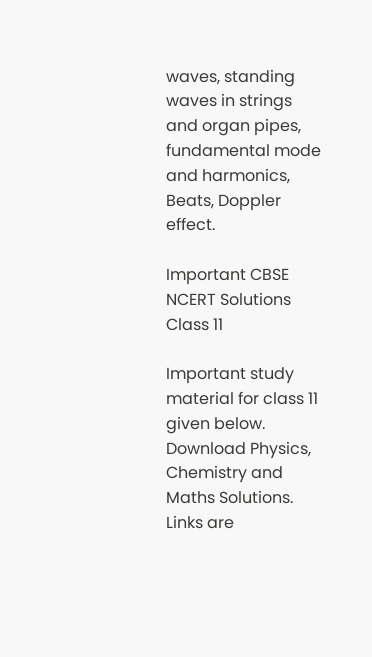waves, standing waves in strings and organ pipes, fundamental mode and harmonics, Beats, Doppler effect.

Important CBSE NCERT Solutions Class 11

Important study material for class 11 given below. Download Physics, Chemistry and Maths Solutions. Links are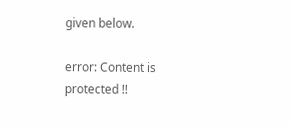given below.

error: Content is protected !!